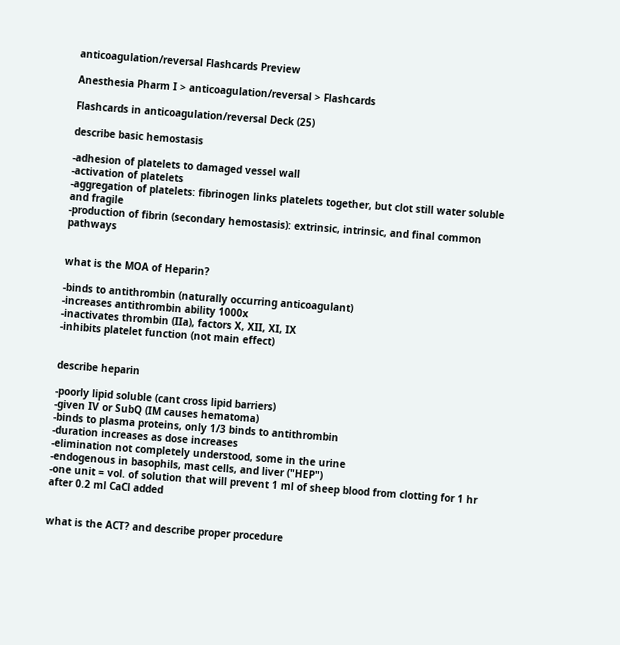anticoagulation/reversal Flashcards Preview

Anesthesia Pharm I > anticoagulation/reversal > Flashcards

Flashcards in anticoagulation/reversal Deck (25)

describe basic hemostasis

-adhesion of platelets to damaged vessel wall
-activation of platelets
-aggregation of platelets: fibrinogen links platelets together, but clot still water soluble and fragile
-production of fibrin (secondary hemostasis): extrinsic, intrinsic, and final common pathways


what is the MOA of Heparin?

-binds to antithrombin (naturally occurring anticoagulant)
-increases antithrombin ability 1000x
-inactivates thrombin (IIa), factors X, XII, XI, IX
-inhibits platelet function (not main effect)


describe heparin

-poorly lipid soluble (cant cross lipid barriers)
-given IV or SubQ (IM causes hematoma)
-binds to plasma proteins, only 1/3 binds to antithrombin
-duration increases as dose increases
-elimination not completely understood, some in the urine
-endogenous in basophils, mast cells, and liver ("HEP")
-one unit = vol. of solution that will prevent 1 ml of sheep blood from clotting for 1 hr after 0.2 ml CaCl added


what is the ACT? and describe proper procedure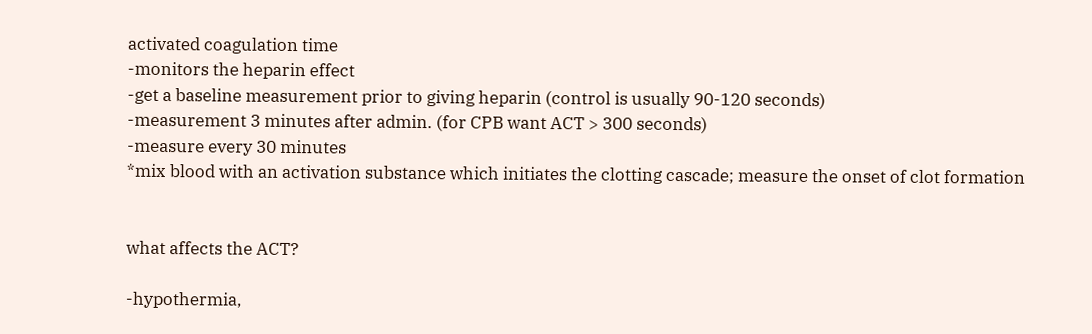activated coagulation time
-monitors the heparin effect
-get a baseline measurement prior to giving heparin (control is usually 90-120 seconds)
-measurement 3 minutes after admin. (for CPB want ACT > 300 seconds)
-measure every 30 minutes
*mix blood with an activation substance which initiates the clotting cascade; measure the onset of clot formation


what affects the ACT?

-hypothermia,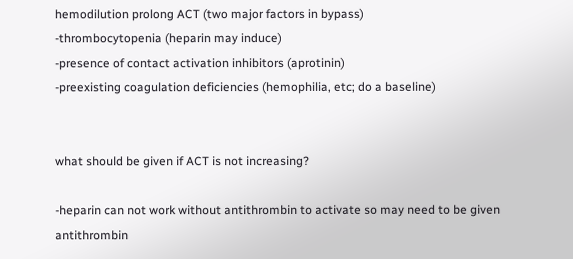hemodilution prolong ACT (two major factors in bypass)
-thrombocytopenia (heparin may induce)
-presence of contact activation inhibitors (aprotinin)
-preexisting coagulation deficiencies (hemophilia, etc; do a baseline)


what should be given if ACT is not increasing?

-heparin can not work without antithrombin to activate so may need to be given antithrombin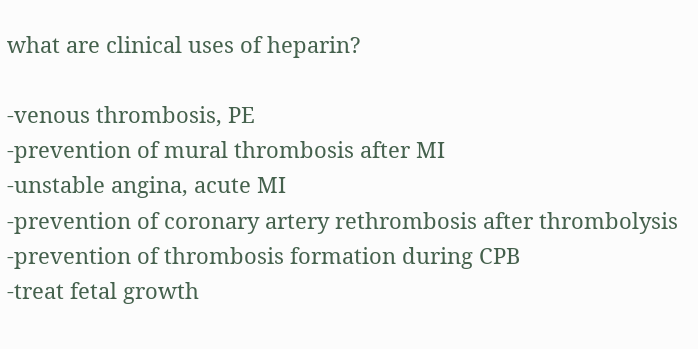what are clinical uses of heparin?

-venous thrombosis, PE
-prevention of mural thrombosis after MI
-unstable angina, acute MI
-prevention of coronary artery rethrombosis after thrombolysis
-prevention of thrombosis formation during CPB
-treat fetal growth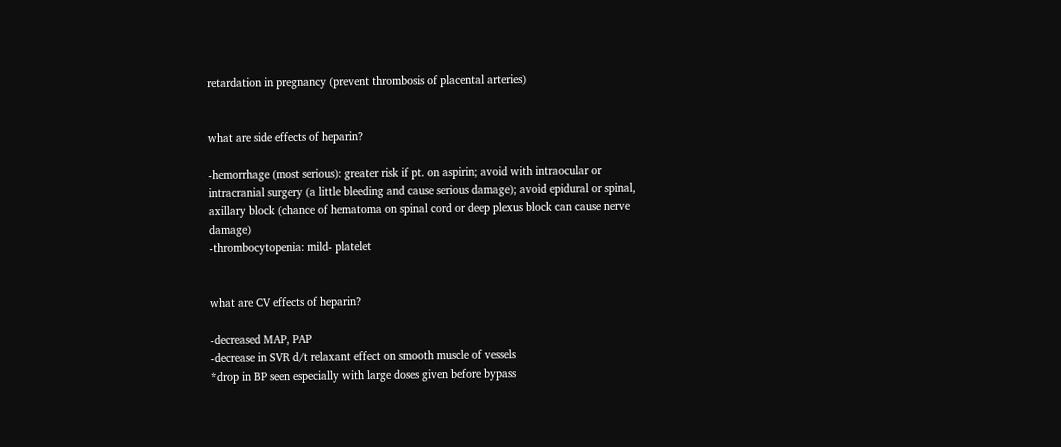retardation in pregnancy (prevent thrombosis of placental arteries)


what are side effects of heparin?

-hemorrhage (most serious): greater risk if pt. on aspirin; avoid with intraocular or intracranial surgery (a little bleeding and cause serious damage); avoid epidural or spinal, axillary block (chance of hematoma on spinal cord or deep plexus block can cause nerve damage)
-thrombocytopenia: mild- platelet


what are CV effects of heparin?

-decreased MAP, PAP
-decrease in SVR d/t relaxant effect on smooth muscle of vessels
*drop in BP seen especially with large doses given before bypass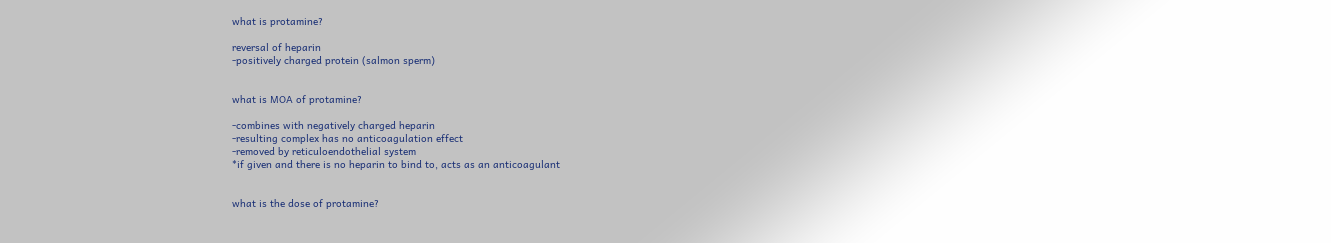what is protamine?

reversal of heparin
-positively charged protein (salmon sperm)


what is MOA of protamine?

-combines with negatively charged heparin
-resulting complex has no anticoagulation effect
-removed by reticuloendothelial system
*if given and there is no heparin to bind to, acts as an anticoagulant


what is the dose of protamine?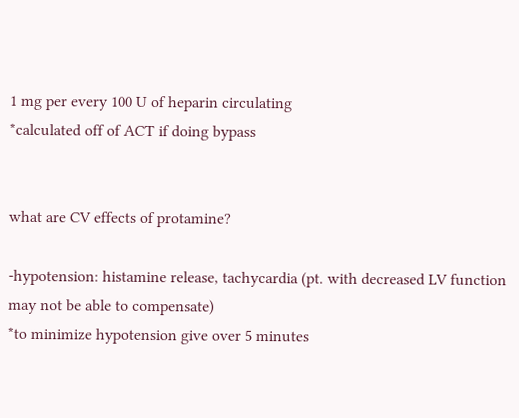1 mg per every 100 U of heparin circulating
*calculated off of ACT if doing bypass


what are CV effects of protamine?

-hypotension: histamine release, tachycardia (pt. with decreased LV function may not be able to compensate)
*to minimize hypotension give over 5 minutes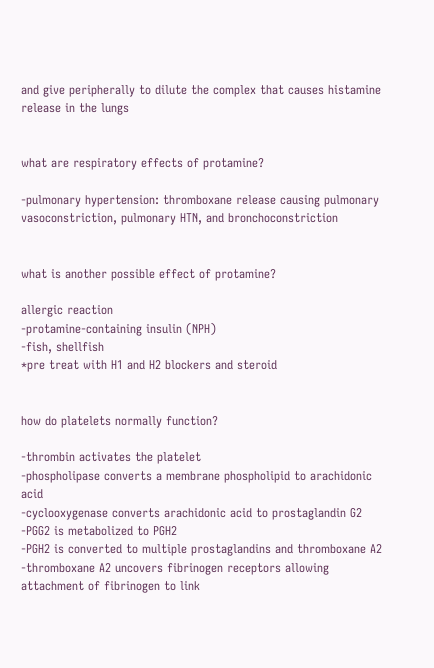and give peripherally to dilute the complex that causes histamine release in the lungs


what are respiratory effects of protamine?

-pulmonary hypertension: thromboxane release causing pulmonary vasoconstriction, pulmonary HTN, and bronchoconstriction


what is another possible effect of protamine?

allergic reaction
-protamine-containing insulin (NPH)
-fish, shellfish
*pre treat with H1 and H2 blockers and steroid


how do platelets normally function?

-thrombin activates the platelet
-phospholipase converts a membrane phospholipid to arachidonic acid
-cyclooxygenase converts arachidonic acid to prostaglandin G2
-PGG2 is metabolized to PGH2
-PGH2 is converted to multiple prostaglandins and thromboxane A2
-thromboxane A2 uncovers fibrinogen receptors allowing attachment of fibrinogen to link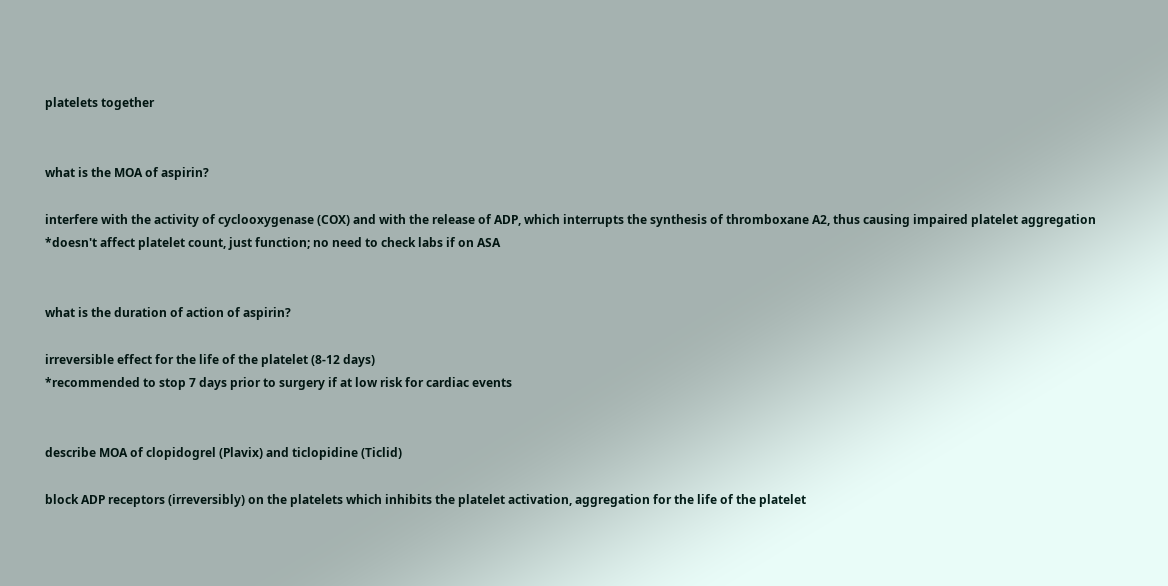platelets together


what is the MOA of aspirin?

interfere with the activity of cyclooxygenase (COX) and with the release of ADP, which interrupts the synthesis of thromboxane A2, thus causing impaired platelet aggregation
*doesn't affect platelet count, just function; no need to check labs if on ASA


what is the duration of action of aspirin?

irreversible effect for the life of the platelet (8-12 days)
*recommended to stop 7 days prior to surgery if at low risk for cardiac events


describe MOA of clopidogrel (Plavix) and ticlopidine (Ticlid)

block ADP receptors (irreversibly) on the platelets which inhibits the platelet activation, aggregation for the life of the platelet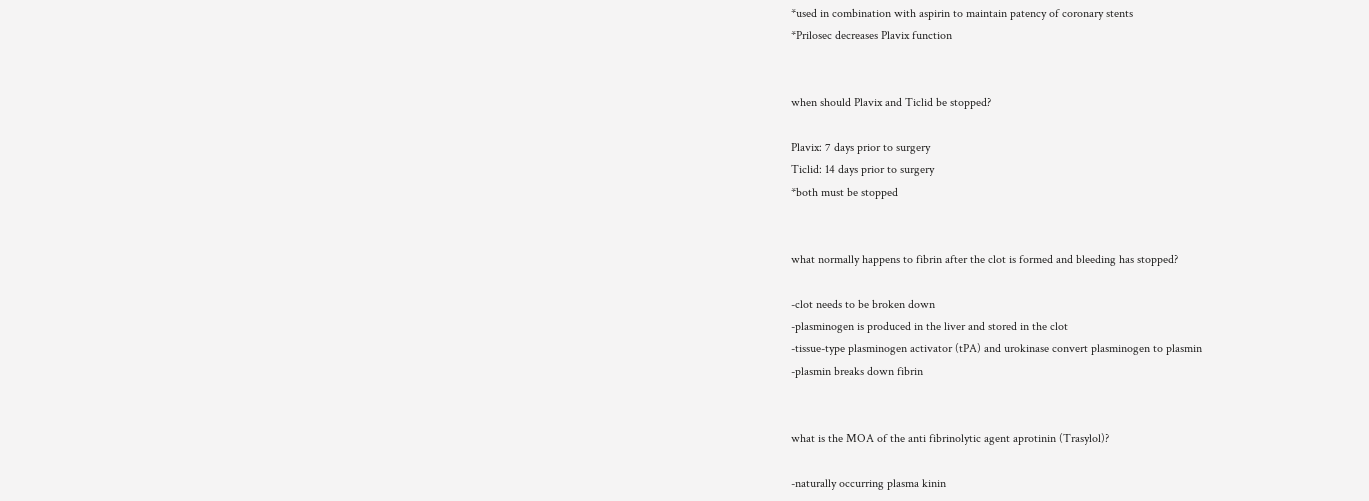*used in combination with aspirin to maintain patency of coronary stents
*Prilosec decreases Plavix function


when should Plavix and Ticlid be stopped?

Plavix: 7 days prior to surgery
Ticlid: 14 days prior to surgery
*both must be stopped


what normally happens to fibrin after the clot is formed and bleeding has stopped?

-clot needs to be broken down
-plasminogen is produced in the liver and stored in the clot
-tissue-type plasminogen activator (tPA) and urokinase convert plasminogen to plasmin
-plasmin breaks down fibrin


what is the MOA of the anti fibrinolytic agent aprotinin (Trasylol)?

-naturally occurring plasma kinin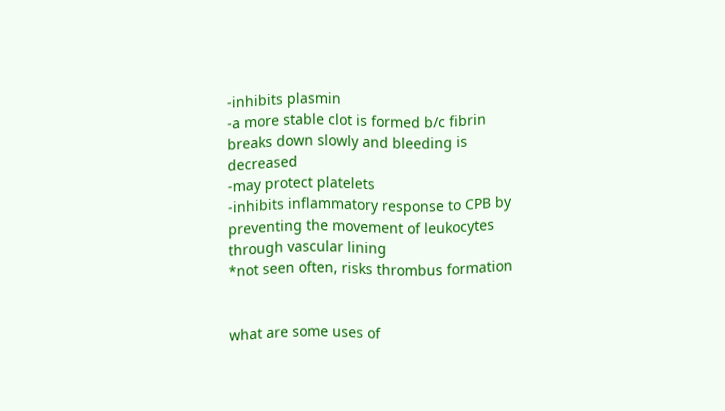-inhibits plasmin
-a more stable clot is formed b/c fibrin breaks down slowly and bleeding is decreased
-may protect platelets
-inhibits inflammatory response to CPB by preventing the movement of leukocytes through vascular lining
*not seen often, risks thrombus formation


what are some uses of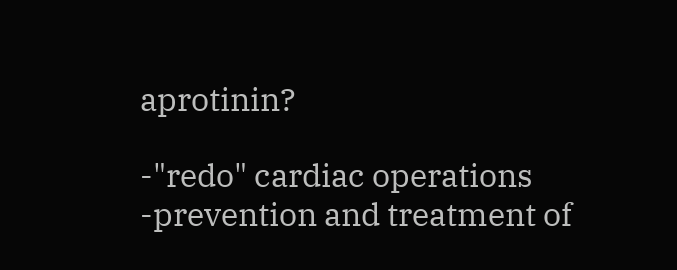aprotinin?

-"redo" cardiac operations
-prevention and treatment of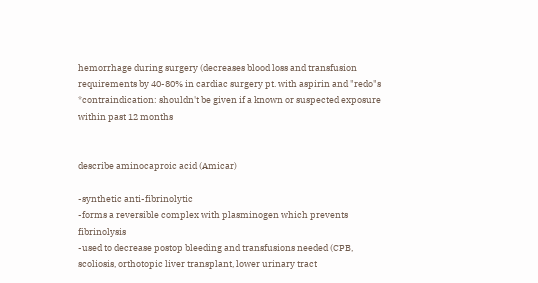hemorrhage during surgery (decreases blood loss and transfusion requirements by 40-80% in cardiac surgery pt. with aspirin and "redo"s
*contraindication: shouldn't be given if a known or suspected exposure within past 12 months


describe aminocaproic acid (Amicar)

-synthetic anti-fibrinolytic
-forms a reversible complex with plasminogen which prevents fibrinolysis
-used to decrease postop bleeding and transfusions needed (CPB, scoliosis, orthotopic liver transplant, lower urinary tract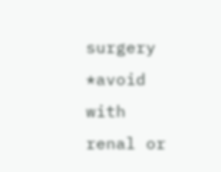surgery
*avoid with renal or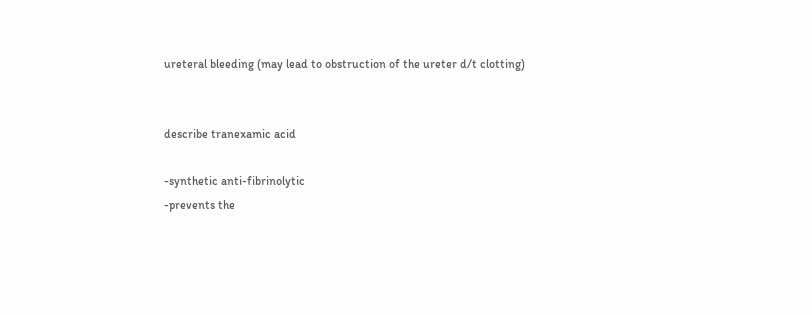ureteral bleeding (may lead to obstruction of the ureter d/t clotting)


describe tranexamic acid

-synthetic anti-fibrinolytic
-prevents the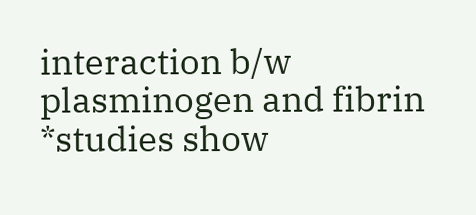interaction b/w plasminogen and fibrin
*studies show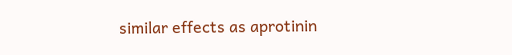similar effects as aprotinin